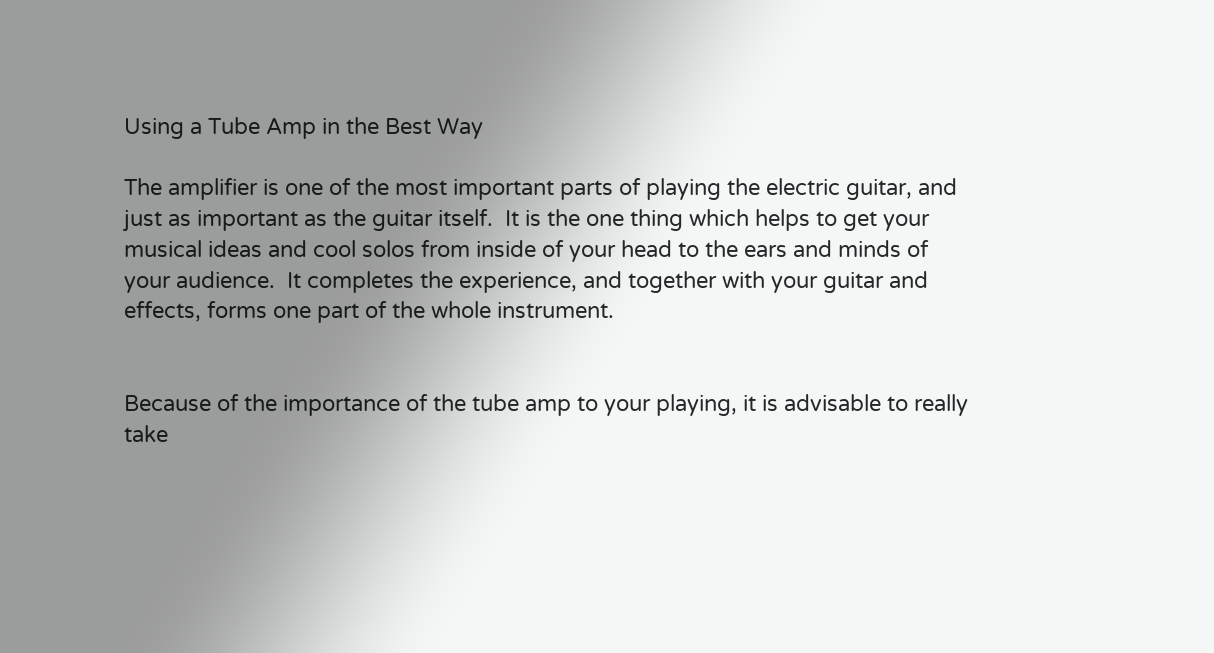Using a Tube Amp in the Best Way

The amplifier is one of the most important parts of playing the electric guitar, and just as important as the guitar itself.  It is the one thing which helps to get your musical ideas and cool solos from inside of your head to the ears and minds of your audience.  It completes the experience, and together with your guitar and effects, forms one part of the whole instrument.


Because of the importance of the tube amp to your playing, it is advisable to really take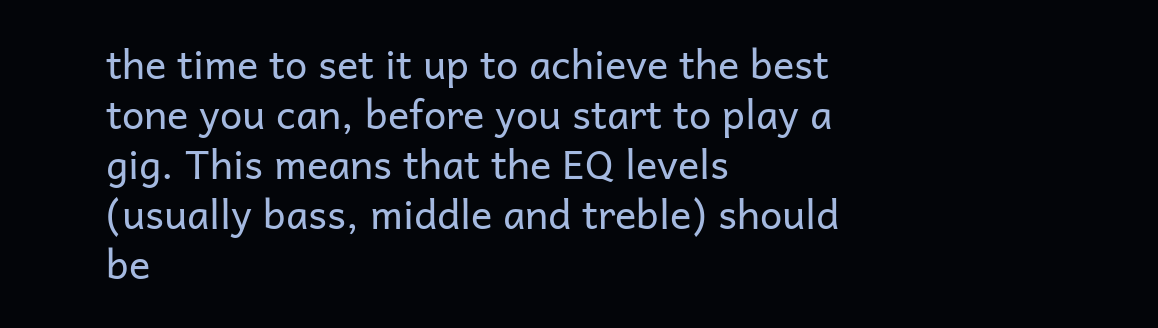the time to set it up to achieve the best tone you can, before you start to play a gig. This means that the EQ levels (usually bass, middle and treble) should be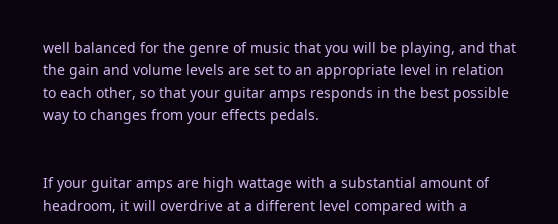well balanced for the genre of music that you will be playing, and that the gain and volume levels are set to an appropriate level in relation to each other, so that your guitar amps responds in the best possible way to changes from your effects pedals.


If your guitar amps are high wattage with a substantial amount of headroom, it will overdrive at a different level compared with a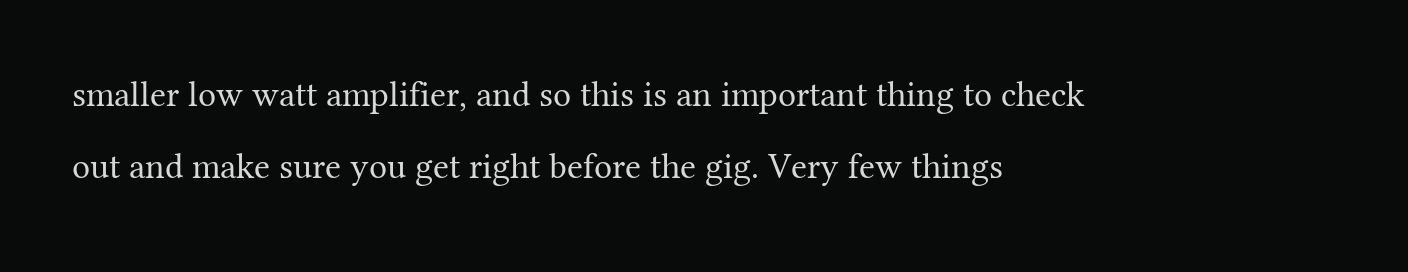smaller low watt amplifier, and so this is an important thing to check out and make sure you get right before the gig. Very few things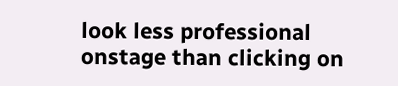look less professional onstage than clicking on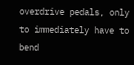overdrive pedals, only to immediately have to bend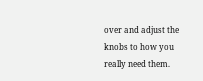over and adjust the knobs to how you really need them.